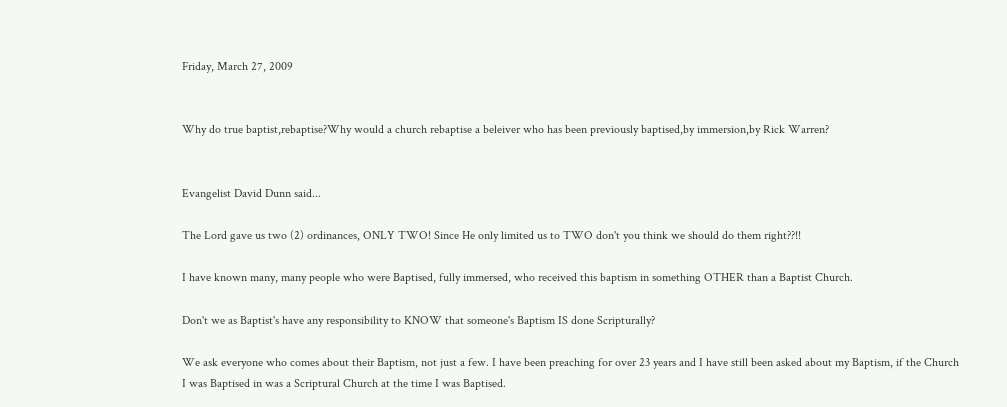Friday, March 27, 2009


Why do true baptist,rebaptise?Why would a church rebaptise a beleiver who has been previously baptised,by immersion,by Rick Warren?


Evangelist David Dunn said...

The Lord gave us two (2) ordinances, ONLY TWO! Since He only limited us to TWO don't you think we should do them right??!!

I have known many, many people who were Baptised, fully immersed, who received this baptism in something OTHER than a Baptist Church.

Don't we as Baptist's have any responsibility to KNOW that someone's Baptism IS done Scripturally?

We ask everyone who comes about their Baptism, not just a few. I have been preaching for over 23 years and I have still been asked about my Baptism, if the Church I was Baptised in was a Scriptural Church at the time I was Baptised.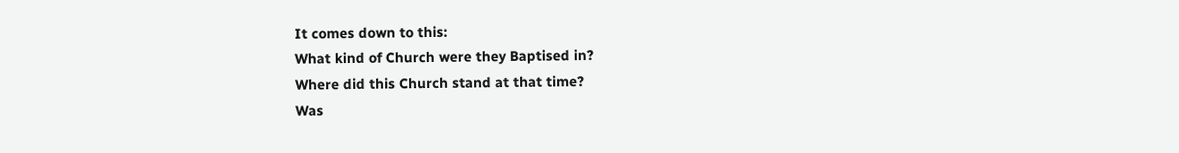It comes down to this:
What kind of Church were they Baptised in?
Where did this Church stand at that time?
Was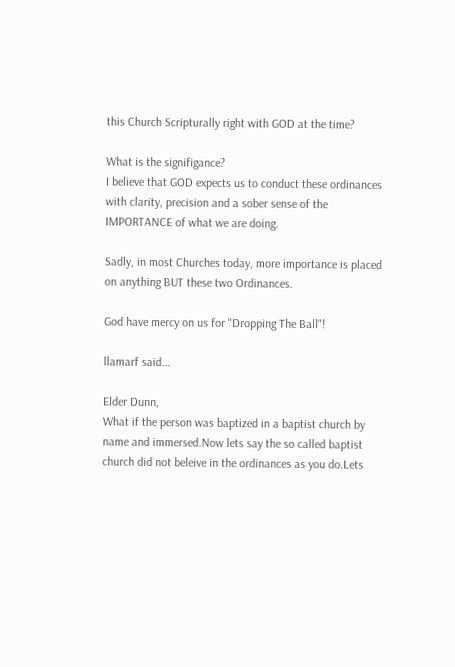this Church Scripturally right with GOD at the time?

What is the signifigance?
I believe that GOD expects us to conduct these ordinances with clarity, precision and a sober sense of the IMPORTANCE of what we are doing.

Sadly, in most Churches today, more importance is placed on anything BUT these two Ordinances.

God have mercy on us for "Dropping The Ball"!

llamarf said...

Elder Dunn,
What if the person was baptized in a baptist church by name and immersed.Now lets say the so called baptist church did not beleive in the ordinances as you do.Lets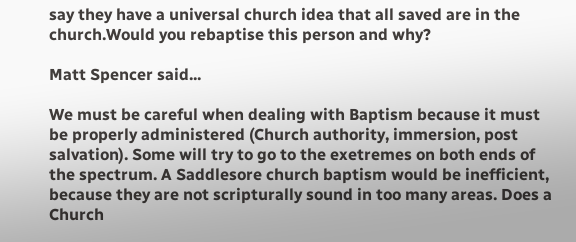say they have a universal church idea that all saved are in the church.Would you rebaptise this person and why?

Matt Spencer said...

We must be careful when dealing with Baptism because it must be properly administered (Church authority, immersion, post salvation). Some will try to go to the exetremes on both ends of the spectrum. A Saddlesore church baptism would be inefficient, because they are not scripturally sound in too many areas. Does a Church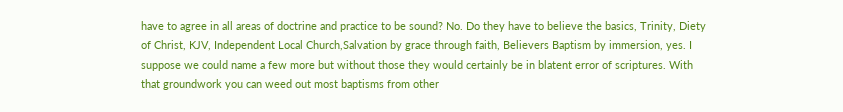have to agree in all areas of doctrine and practice to be sound? No. Do they have to believe the basics, Trinity, Diety of Christ, KJV, Independent Local Church,Salvation by grace through faith, Believers Baptism by immersion, yes. I suppose we could name a few more but without those they would certainly be in blatent error of scriptures. With that groundwork you can weed out most baptisms from other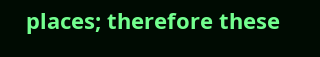places; therefore these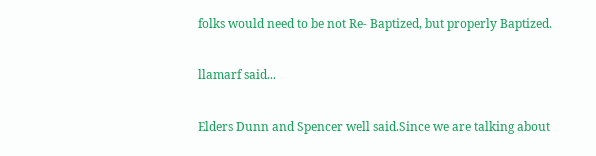folks would need to be not Re- Baptized, but properly Baptized.

llamarf said...

Elders Dunn and Spencer well said.Since we are talking about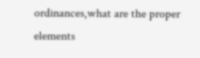ordinances,what are the proper elements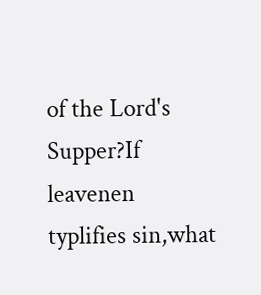of the Lord's Supper?If leavenen typlifies sin,what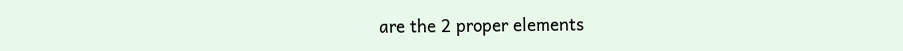are the 2 proper elements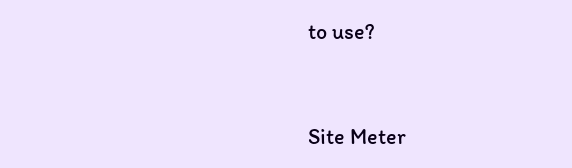to use?


Site Meter